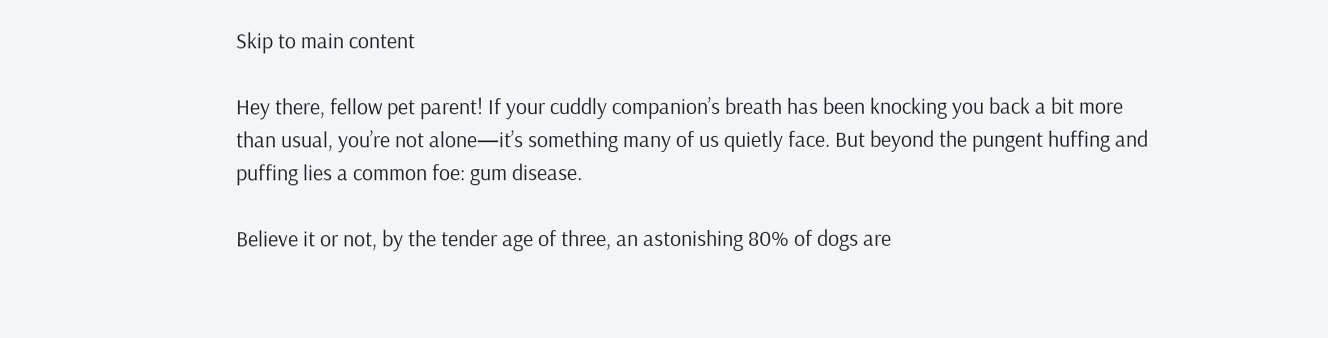Skip to main content

Hey there, fellow pet parent! If your cuddly companion’s breath has been knocking you back a bit more than usual, you’re not alone—it’s something many of us quietly face. But beyond the pungent huffing and puffing lies a common foe: gum disease.

Believe it or not, by the tender age of three, an astonishing 80% of dogs are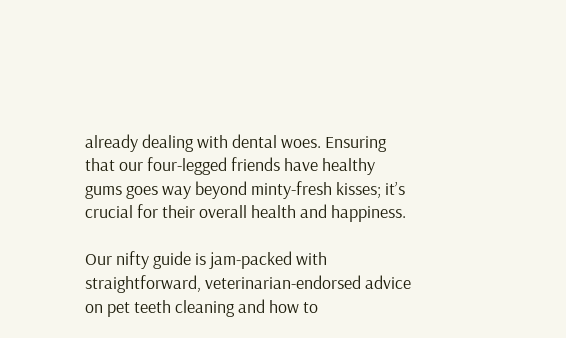already dealing with dental woes. Ensuring that our four-legged friends have healthy gums goes way beyond minty-fresh kisses; it’s crucial for their overall health and happiness.

Our nifty guide is jam-packed with straightforward, veterinarian-endorsed advice on pet teeth cleaning and how to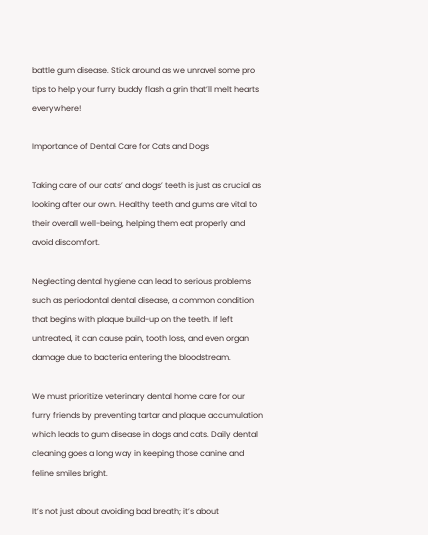battle gum disease. Stick around as we unravel some pro tips to help your furry buddy flash a grin that’ll melt hearts everywhere!

Importance of Dental Care for Cats and Dogs

Taking care of our cats’ and dogs’ teeth is just as crucial as looking after our own. Healthy teeth and gums are vital to their overall well-being, helping them eat properly and avoid discomfort.

Neglecting dental hygiene can lead to serious problems such as periodontal dental disease, a common condition that begins with plaque build-up on the teeth. If left untreated, it can cause pain, tooth loss, and even organ damage due to bacteria entering the bloodstream.

We must prioritize veterinary dental home care for our furry friends by preventing tartar and plaque accumulation which leads to gum disease in dogs and cats. Daily dental cleaning goes a long way in keeping those canine and feline smiles bright.

It’s not just about avoiding bad breath; it’s about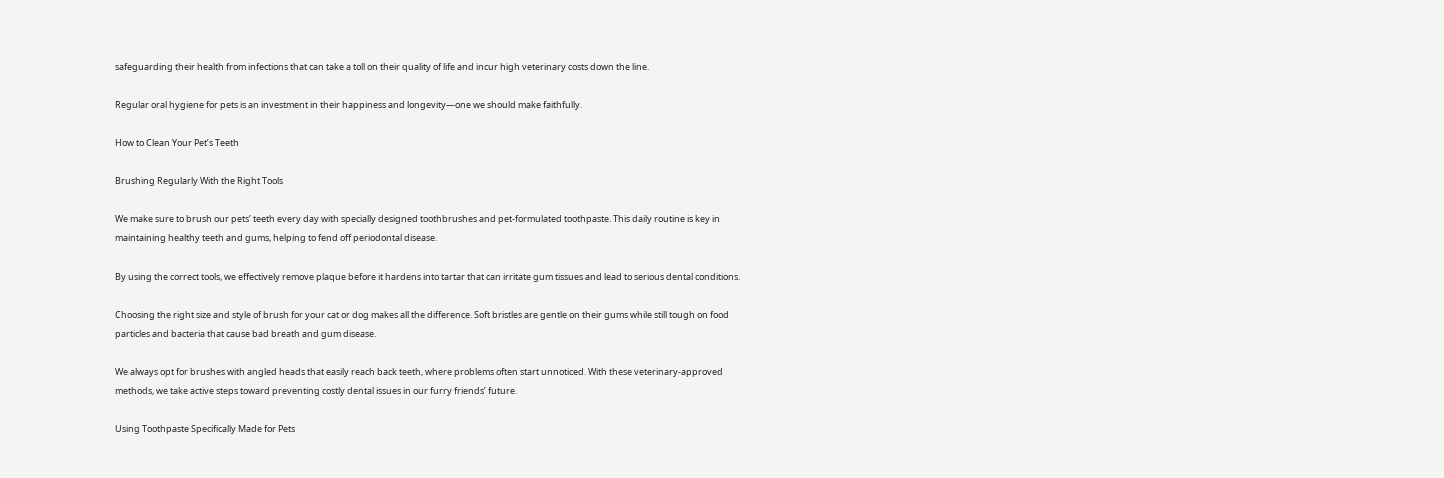safeguarding their health from infections that can take a toll on their quality of life and incur high veterinary costs down the line.

Regular oral hygiene for pets is an investment in their happiness and longevity—one we should make faithfully.

How to Clean Your Pet’s Teeth

Brushing Regularly With the Right Tools

We make sure to brush our pets’ teeth every day with specially designed toothbrushes and pet-formulated toothpaste. This daily routine is key in maintaining healthy teeth and gums, helping to fend off periodontal disease.

By using the correct tools, we effectively remove plaque before it hardens into tartar that can irritate gum tissues and lead to serious dental conditions.

Choosing the right size and style of brush for your cat or dog makes all the difference. Soft bristles are gentle on their gums while still tough on food particles and bacteria that cause bad breath and gum disease.

We always opt for brushes with angled heads that easily reach back teeth, where problems often start unnoticed. With these veterinary-approved methods, we take active steps toward preventing costly dental issues in our furry friends’ future.

Using Toothpaste Specifically Made for Pets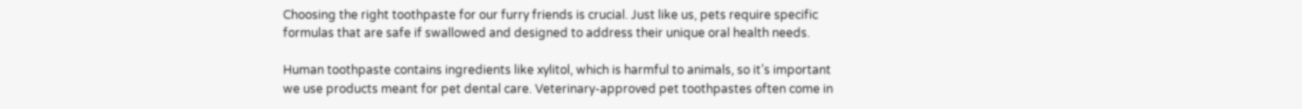Choosing the right toothpaste for our furry friends is crucial. Just like us, pets require specific formulas that are safe if swallowed and designed to address their unique oral health needs.

Human toothpaste contains ingredients like xylitol, which is harmful to animals, so it’s important we use products meant for pet dental care. Veterinary-approved pet toothpastes often come in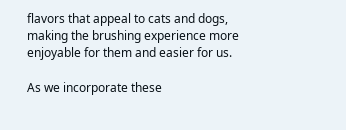flavors that appeal to cats and dogs, making the brushing experience more enjoyable for them and easier for us.

As we incorporate these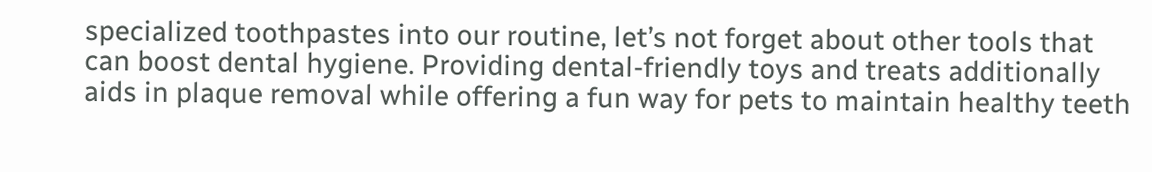specialized toothpastes into our routine, let’s not forget about other tools that can boost dental hygiene. Providing dental-friendly toys and treats additionally aids in plaque removal while offering a fun way for pets to maintain healthy teeth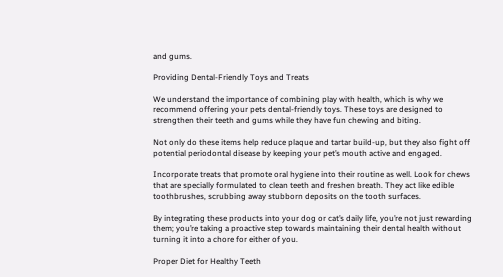and gums.

Providing Dental-Friendly Toys and Treats

We understand the importance of combining play with health, which is why we recommend offering your pets dental-friendly toys. These toys are designed to strengthen their teeth and gums while they have fun chewing and biting.

Not only do these items help reduce plaque and tartar build-up, but they also fight off potential periodontal disease by keeping your pet’s mouth active and engaged.

Incorporate treats that promote oral hygiene into their routine as well. Look for chews that are specially formulated to clean teeth and freshen breath. They act like edible toothbrushes, scrubbing away stubborn deposits on the tooth surfaces.

By integrating these products into your dog or cat’s daily life, you’re not just rewarding them; you’re taking a proactive step towards maintaining their dental health without turning it into a chore for either of you.

Proper Diet for Healthy Teeth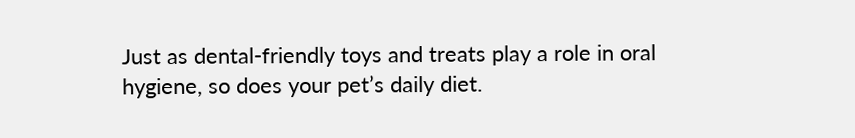Just as dental-friendly toys and treats play a role in oral hygiene, so does your pet’s daily diet.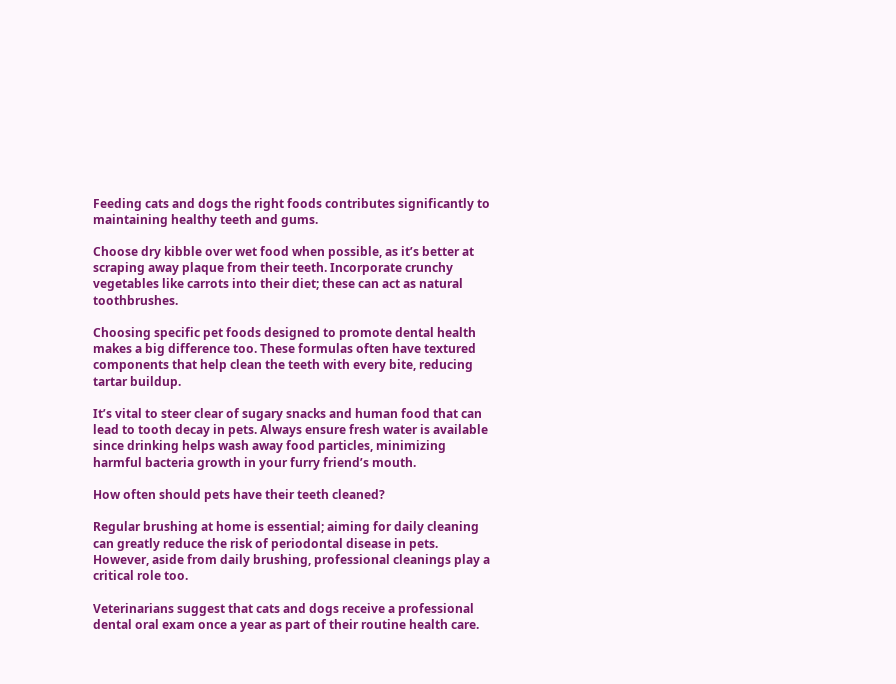Feeding cats and dogs the right foods contributes significantly to maintaining healthy teeth and gums.

Choose dry kibble over wet food when possible, as it’s better at scraping away plaque from their teeth. Incorporate crunchy vegetables like carrots into their diet; these can act as natural toothbrushes.

Choosing specific pet foods designed to promote dental health makes a big difference too. These formulas often have textured components that help clean the teeth with every bite, reducing tartar buildup.

It’s vital to steer clear of sugary snacks and human food that can lead to tooth decay in pets. Always ensure fresh water is available since drinking helps wash away food particles, minimizing harmful bacteria growth in your furry friend’s mouth.

How often should pets have their teeth cleaned?

Regular brushing at home is essential; aiming for daily cleaning can greatly reduce the risk of periodontal disease in pets. However, aside from daily brushing, professional cleanings play a critical role too.

Veterinarians suggest that cats and dogs receive a professional dental oral exam once a year as part of their routine health care.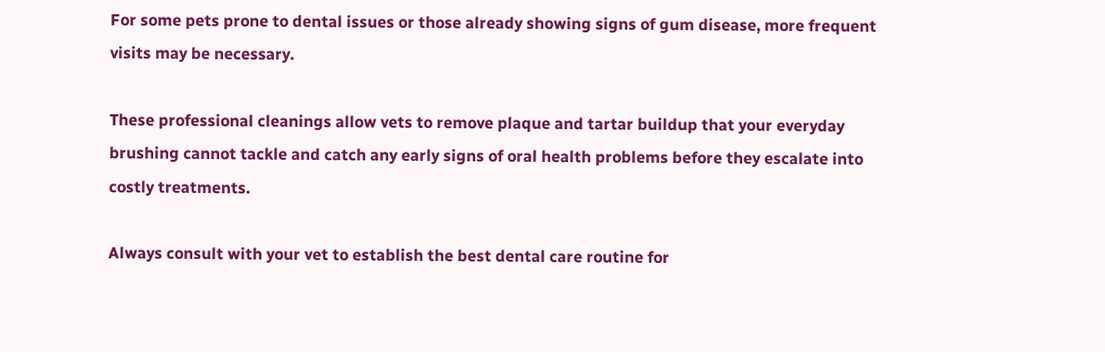For some pets prone to dental issues or those already showing signs of gum disease, more frequent visits may be necessary.

These professional cleanings allow vets to remove plaque and tartar buildup that your everyday brushing cannot tackle and catch any early signs of oral health problems before they escalate into costly treatments.

Always consult with your vet to establish the best dental care routine for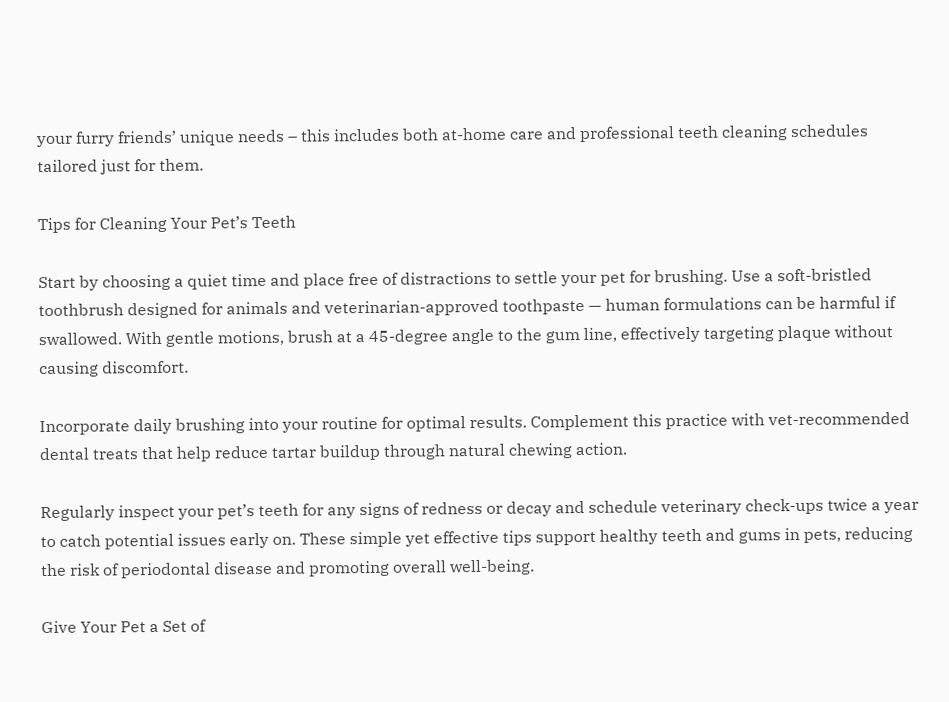your furry friends’ unique needs – this includes both at-home care and professional teeth cleaning schedules tailored just for them.

Tips for Cleaning Your Pet’s Teeth

Start by choosing a quiet time and place free of distractions to settle your pet for brushing. Use a soft-bristled toothbrush designed for animals and veterinarian-approved toothpaste — human formulations can be harmful if swallowed. With gentle motions, brush at a 45-degree angle to the gum line, effectively targeting plaque without causing discomfort.

Incorporate daily brushing into your routine for optimal results. Complement this practice with vet-recommended dental treats that help reduce tartar buildup through natural chewing action.

Regularly inspect your pet’s teeth for any signs of redness or decay and schedule veterinary check-ups twice a year to catch potential issues early on. These simple yet effective tips support healthy teeth and gums in pets, reducing the risk of periodontal disease and promoting overall well-being.

Give Your Pet a Set of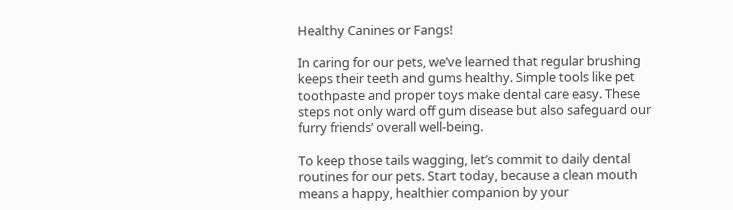Healthy Canines or Fangs!

In caring for our pets, we’ve learned that regular brushing keeps their teeth and gums healthy. Simple tools like pet toothpaste and proper toys make dental care easy. These steps not only ward off gum disease but also safeguard our furry friends’ overall well-being.

To keep those tails wagging, let’s commit to daily dental routines for our pets. Start today, because a clean mouth means a happy, healthier companion by your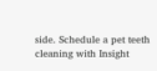side. Schedule a pet teeth cleaning with Insight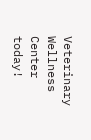Veterinary Wellness Center today!